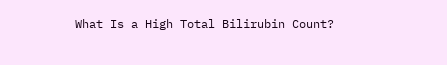What Is a High Total Bilirubin Count?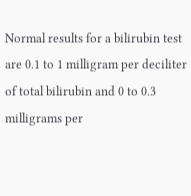Normal results for a bilirubin test are 0.1 to 1 milligram per deciliter of total bilirubin and 0 to 0.3 milligrams per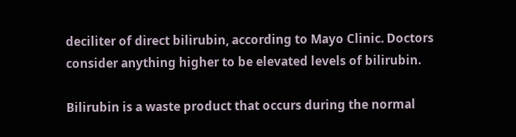deciliter of direct bilirubin, according to Mayo Clinic. Doctors consider anything higher to be elevated levels of bilirubin.

Bilirubin is a waste product that occurs during the normal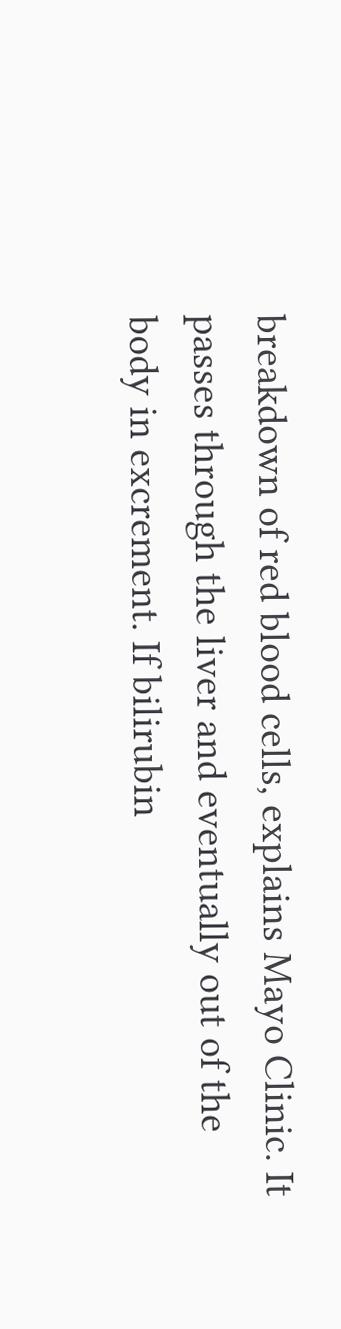breakdown of red blood cells, explains Mayo Clinic. It passes through the liver and eventually out of the body in excrement. If bilirubin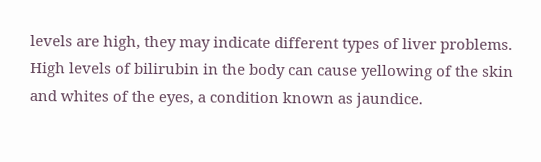levels are high, they may indicate different types of liver problems. High levels of bilirubin in the body can cause yellowing of the skin and whites of the eyes, a condition known as jaundice.